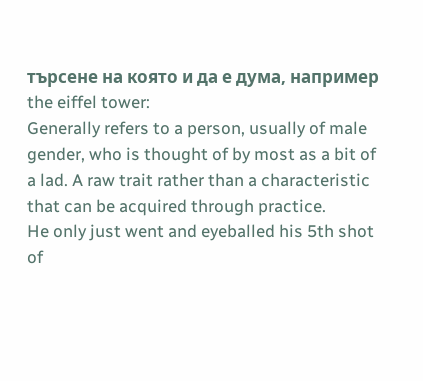търсене на която и да е дума, например the eiffel tower:
Generally refers to a person, usually of male gender, who is thought of by most as a bit of a lad. A raw trait rather than a characteristic that can be acquired through practice.
He only just went and eyeballed his 5th shot of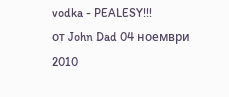vodka - PEALESY!!!
от John Dad 04 ноември 2010